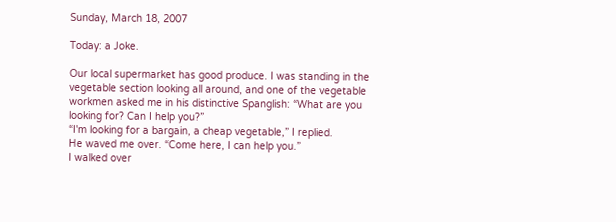Sunday, March 18, 2007

Today: a Joke.

Our local supermarket has good produce. I was standing in the vegetable section looking all around, and one of the vegetable workmen asked me in his distinctive Spanglish: “What are you looking for? Can I help you?”
“I'm looking for a bargain, a cheap vegetable,” I replied.
He waved me over. “Come here, I can help you.”
I walked over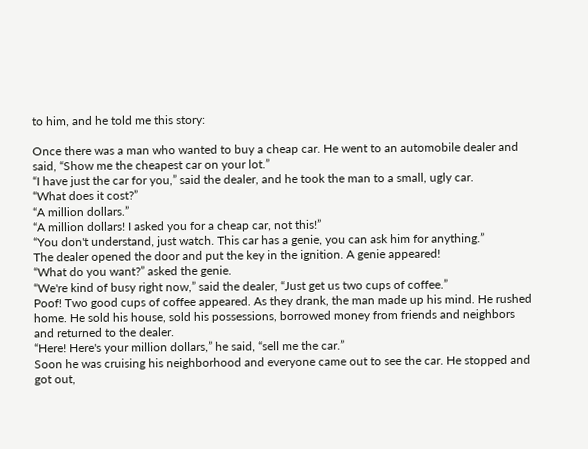to him, and he told me this story:

Once there was a man who wanted to buy a cheap car. He went to an automobile dealer and said, “Show me the cheapest car on your lot.”
“I have just the car for you,” said the dealer, and he took the man to a small, ugly car.
“What does it cost?”
“A million dollars.”
“A million dollars! I asked you for a cheap car, not this!”
“You don't understand, just watch. This car has a genie, you can ask him for anything.”
The dealer opened the door and put the key in the ignition. A genie appeared!
“What do you want?” asked the genie.
“We're kind of busy right now,” said the dealer, “Just get us two cups of coffee.”
Poof! Two good cups of coffee appeared. As they drank, the man made up his mind. He rushed home. He sold his house, sold his possessions, borrowed money from friends and neighbors and returned to the dealer.
“Here! Here's your million dollars,” he said, “sell me the car.”
Soon he was cruising his neighborhood and everyone came out to see the car. He stopped and got out,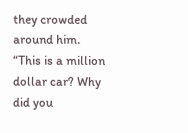they crowded around him.
“This is a million dollar car? Why did you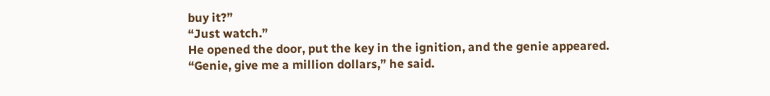buy it?”
“Just watch.”
He opened the door, put the key in the ignition, and the genie appeared.
“Genie, give me a million dollars,” he said.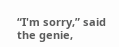“I'm sorry,” said the genie,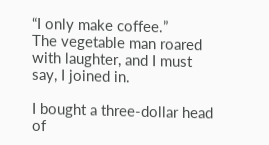“I only make coffee.”
The vegetable man roared with laughter, and I must say, I joined in.

I bought a three-dollar head of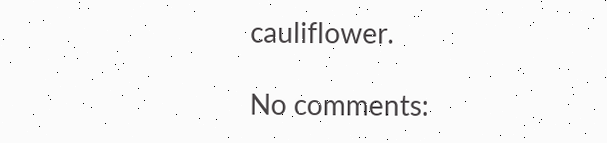cauliflower.

No comments: